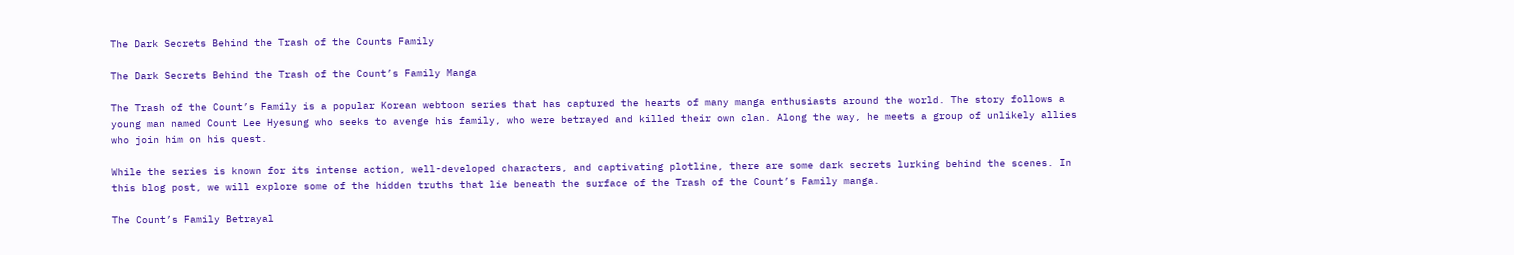The Dark Secrets Behind the Trash of the Counts Family

The Dark Secrets Behind the Trash of the Count’s Family Manga

The Trash of the Count’s Family is a popular Korean webtoon series that has captured the hearts of many manga enthusiasts around the world. The story follows a young man named Count Lee Hyesung who seeks to avenge his family, who were betrayed and killed their own clan. Along the way, he meets a group of unlikely allies who join him on his quest.

While the series is known for its intense action, well-developed characters, and captivating plotline, there are some dark secrets lurking behind the scenes. In this blog post, we will explore some of the hidden truths that lie beneath the surface of the Trash of the Count’s Family manga.

The Count’s Family Betrayal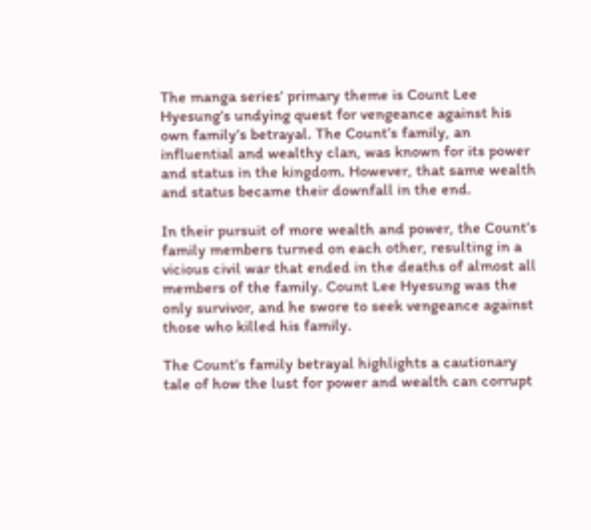The manga series’ primary theme is Count Lee Hyesung’s undying quest for vengeance against his own family’s betrayal. The Count’s family, an influential and wealthy clan, was known for its power and status in the kingdom. However, that same wealth and status became their downfall in the end.

In their pursuit of more wealth and power, the Count’s family members turned on each other, resulting in a vicious civil war that ended in the deaths of almost all members of the family. Count Lee Hyesung was the only survivor, and he swore to seek vengeance against those who killed his family.

The Count’s family betrayal highlights a cautionary tale of how the lust for power and wealth can corrupt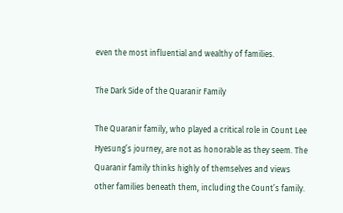even the most influential and wealthy of families.

The Dark Side of the Quaranir Family

The Quaranir family, who played a critical role in Count Lee Hyesung’s journey, are not as honorable as they seem. The Quaranir family thinks highly of themselves and views other families beneath them, including the Count’s family.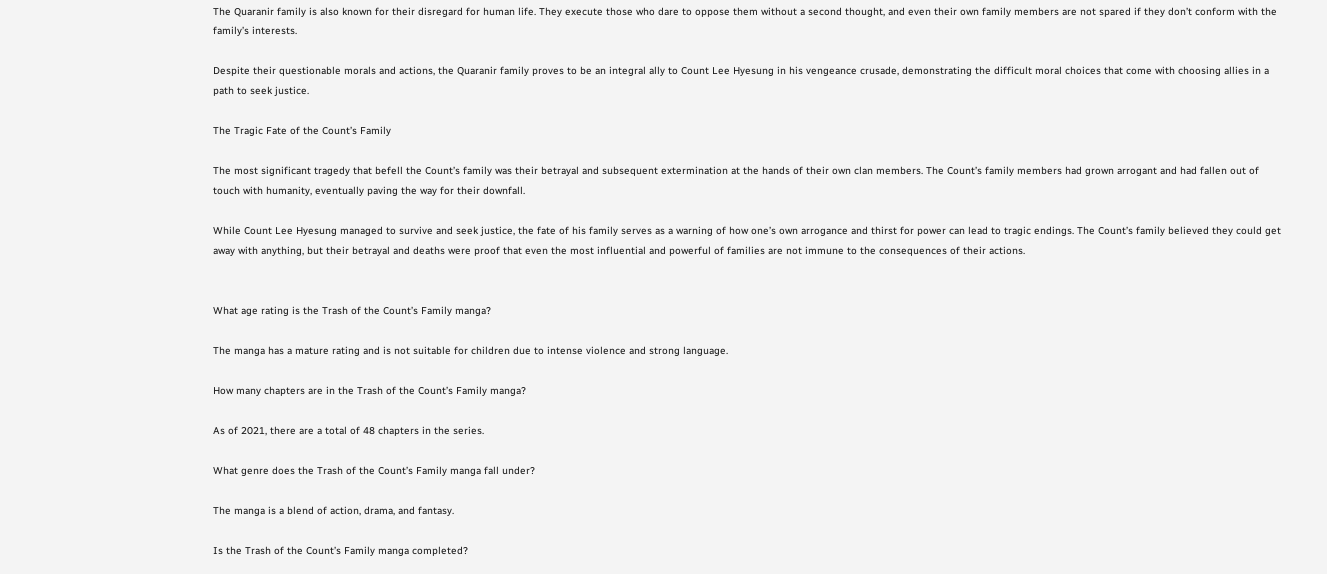The Quaranir family is also known for their disregard for human life. They execute those who dare to oppose them without a second thought, and even their own family members are not spared if they don’t conform with the family’s interests.

Despite their questionable morals and actions, the Quaranir family proves to be an integral ally to Count Lee Hyesung in his vengeance crusade, demonstrating the difficult moral choices that come with choosing allies in a path to seek justice.

The Tragic Fate of the Count’s Family

The most significant tragedy that befell the Count’s family was their betrayal and subsequent extermination at the hands of their own clan members. The Count’s family members had grown arrogant and had fallen out of touch with humanity, eventually paving the way for their downfall.

While Count Lee Hyesung managed to survive and seek justice, the fate of his family serves as a warning of how one’s own arrogance and thirst for power can lead to tragic endings. The Count’s family believed they could get away with anything, but their betrayal and deaths were proof that even the most influential and powerful of families are not immune to the consequences of their actions.


What age rating is the Trash of the Count’s Family manga?

The manga has a mature rating and is not suitable for children due to intense violence and strong language.

How many chapters are in the Trash of the Count’s Family manga?

As of 2021, there are a total of 48 chapters in the series.

What genre does the Trash of the Count’s Family manga fall under?

The manga is a blend of action, drama, and fantasy.

Is the Trash of the Count’s Family manga completed?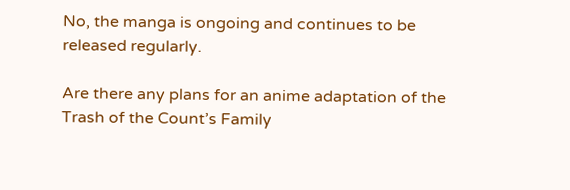No, the manga is ongoing and continues to be released regularly.

Are there any plans for an anime adaptation of the Trash of the Count’s Family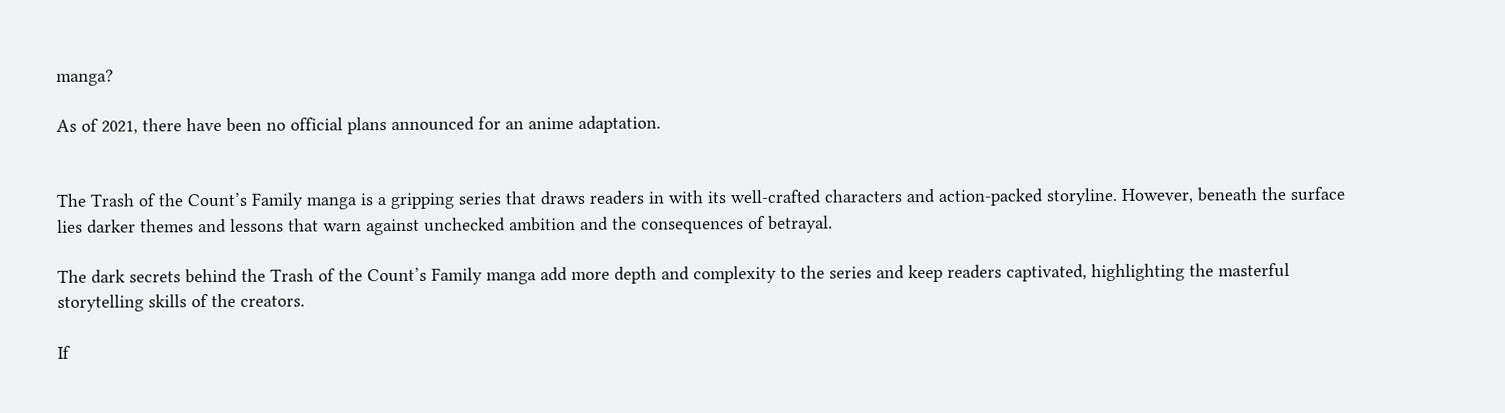manga?

As of 2021, there have been no official plans announced for an anime adaptation.


The Trash of the Count’s Family manga is a gripping series that draws readers in with its well-crafted characters and action-packed storyline. However, beneath the surface lies darker themes and lessons that warn against unchecked ambition and the consequences of betrayal.

The dark secrets behind the Trash of the Count’s Family manga add more depth and complexity to the series and keep readers captivated, highlighting the masterful storytelling skills of the creators.

If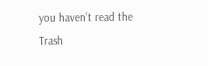you haven’t read the Trash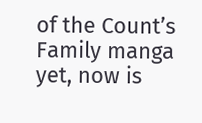of the Count’s Family manga yet, now is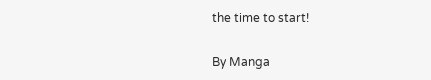the time to start!

By Manga